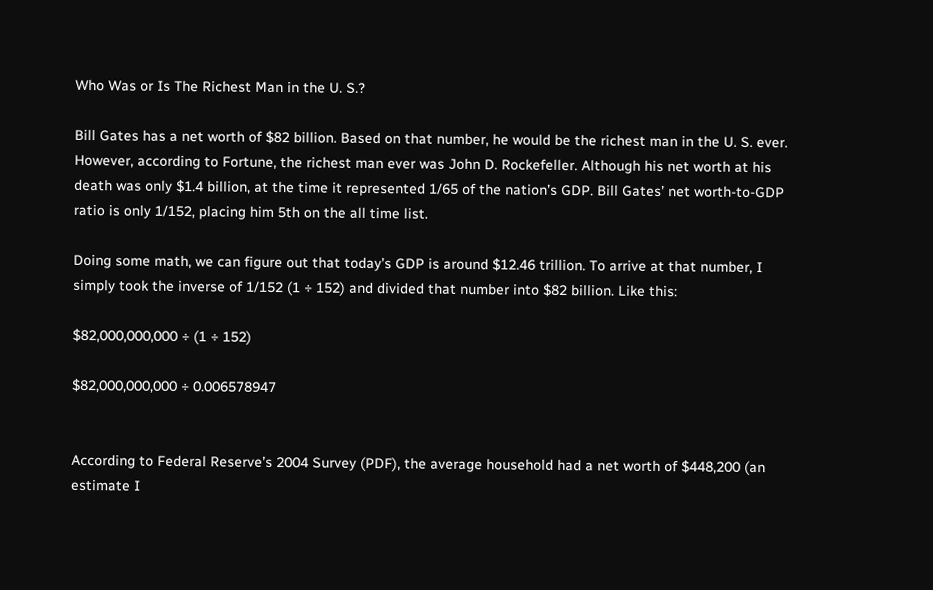Who Was or Is The Richest Man in the U. S.?

Bill Gates has a net worth of $82 billion. Based on that number, he would be the richest man in the U. S. ever. However, according to Fortune, the richest man ever was John D. Rockefeller. Although his net worth at his death was only $1.4 billion, at the time it represented 1/65 of the nation’s GDP. Bill Gates’ net worth-to-GDP ratio is only 1/152, placing him 5th on the all time list.

Doing some math, we can figure out that today’s GDP is around $12.46 trillion. To arrive at that number, I simply took the inverse of 1/152 (1 ÷ 152) and divided that number into $82 billion. Like this:

$82,000,000,000 ÷ (1 ÷ 152)

$82,000,000,000 ÷ 0.006578947


According to Federal Reserve’s 2004 Survey (PDF), the average household had a net worth of $448,200 (an estimate I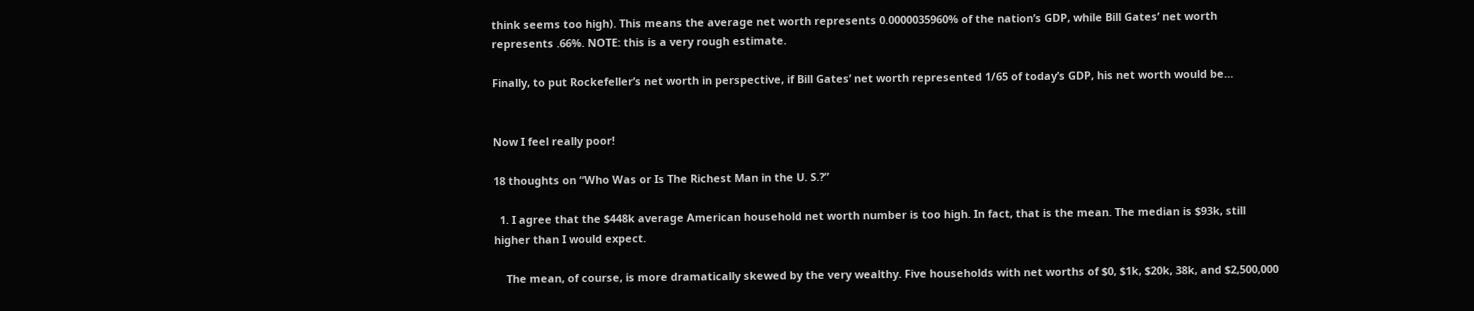think seems too high). This means the average net worth represents 0.0000035960% of the nation’s GDP, while Bill Gates’ net worth represents .66%. NOTE: this is a very rough estimate.

Finally, to put Rockefeller’s net worth in perspective, if Bill Gates’ net worth represented 1/65 of today’s GDP, his net worth would be…


Now I feel really poor!

18 thoughts on “Who Was or Is The Richest Man in the U. S.?”

  1. I agree that the $448k average American household net worth number is too high. In fact, that is the mean. The median is $93k, still higher than I would expect.

    The mean, of course, is more dramatically skewed by the very wealthy. Five households with net worths of $0, $1k, $20k, 38k, and $2,500,000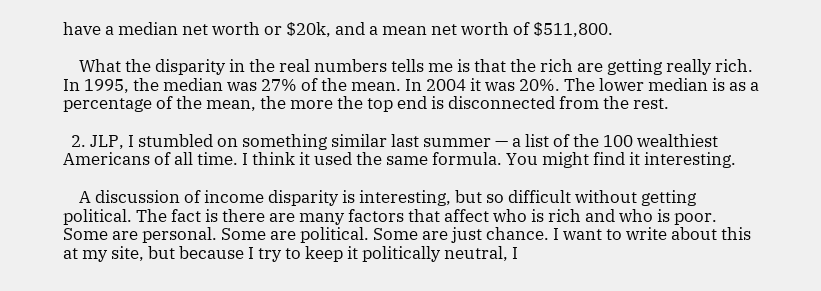have a median net worth or $20k, and a mean net worth of $511,800.

    What the disparity in the real numbers tells me is that the rich are getting really rich. In 1995, the median was 27% of the mean. In 2004 it was 20%. The lower median is as a percentage of the mean, the more the top end is disconnected from the rest.

  2. JLP, I stumbled on something similar last summer — a list of the 100 wealthiest Americans of all time. I think it used the same formula. You might find it interesting.

    A discussion of income disparity is interesting, but so difficult without getting political. The fact is there are many factors that affect who is rich and who is poor. Some are personal. Some are political. Some are just chance. I want to write about this at my site, but because I try to keep it politically neutral, I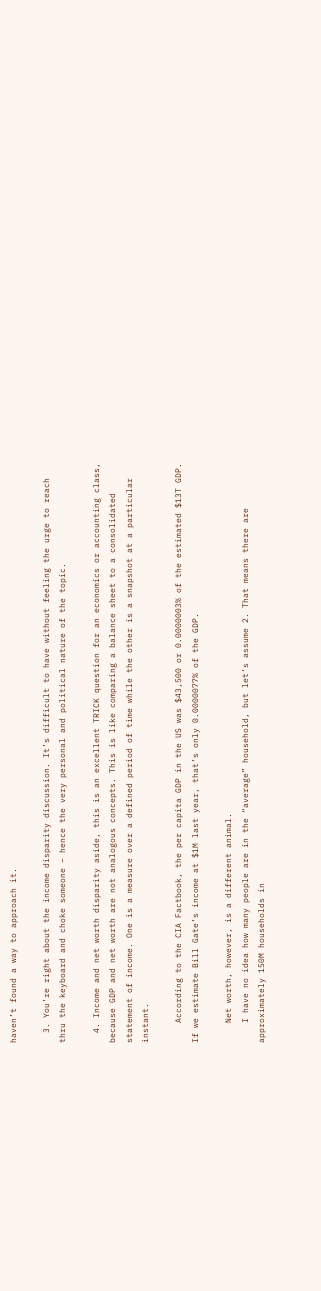haven’t found a way to approach it.

  3. You’re right about the income disparity discussion. It’s difficult to have without feeling the urge to reach thru the keyboard and choke someone – hence the very personal and political nature of the topic.

  4. Income and net worth disparity aside, this is an excellent TRICK question for an economics or accounting class, because GDP and net worth are not analogous concepts. This is like comparing a balance sheet to a consolidated statement of income. One is a measure over a defined period of time while the other is a snapshot at a particular instant.

    According to the CIA Factbook, the per capita GDP in the US was $43,500 or 0.0000003% of the estimated $13T GDP. If we estimate Bill Gate’s income at $1M last year, that’s only 0.0000077% of the GDP.

    Net worth, however, is a different animal.
    I have no idea how many people are in the “average” household, but let’s assume 2. That means there are approximately 150M households in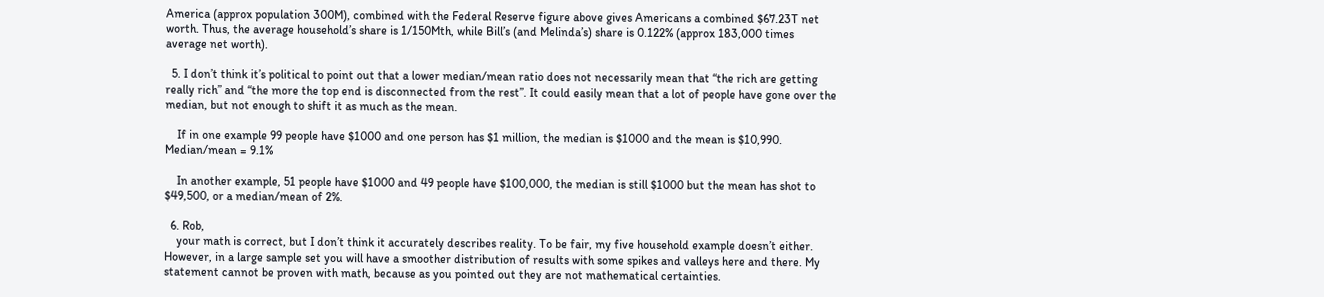America (approx population 300M), combined with the Federal Reserve figure above gives Americans a combined $67.23T net worth. Thus, the average household’s share is 1/150Mth, while Bill’s (and Melinda’s) share is 0.122% (approx 183,000 times average net worth).

  5. I don’t think it’s political to point out that a lower median/mean ratio does not necessarily mean that “the rich are getting really rich” and “the more the top end is disconnected from the rest”. It could easily mean that a lot of people have gone over the median, but not enough to shift it as much as the mean.

    If in one example 99 people have $1000 and one person has $1 million, the median is $1000 and the mean is $10,990. Median/mean = 9.1%

    In another example, 51 people have $1000 and 49 people have $100,000, the median is still $1000 but the mean has shot to $49,500, or a median/mean of 2%.

  6. Rob,
    your math is correct, but I don’t think it accurately describes reality. To be fair, my five household example doesn’t either. However, in a large sample set you will have a smoother distribution of results with some spikes and valleys here and there. My statement cannot be proven with math, because as you pointed out they are not mathematical certainties.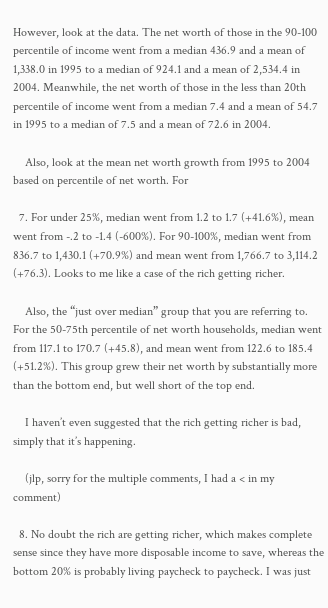However, look at the data. The net worth of those in the 90-100 percentile of income went from a median 436.9 and a mean of 1,338.0 in 1995 to a median of 924.1 and a mean of 2,534.4 in 2004. Meanwhile, the net worth of those in the less than 20th percentile of income went from a median 7.4 and a mean of 54.7 in 1995 to a median of 7.5 and a mean of 72.6 in 2004.

    Also, look at the mean net worth growth from 1995 to 2004 based on percentile of net worth. For

  7. For under 25%, median went from 1.2 to 1.7 (+41.6%), mean went from -.2 to -1.4 (-600%). For 90-100%, median went from 836.7 to 1,430.1 (+70.9%) and mean went from 1,766.7 to 3,114.2 (+76.3). Looks to me like a case of the rich getting richer.

    Also, the “just over median” group that you are referring to. For the 50-75th percentile of net worth households, median went from 117.1 to 170.7 (+45.8), and mean went from 122.6 to 185.4 (+51.2%). This group grew their net worth by substantially more than the bottom end, but well short of the top end.

    I haven’t even suggested that the rich getting richer is bad, simply that it’s happening.

    (jlp, sorry for the multiple comments, I had a < in my comment)

  8. No doubt the rich are getting richer, which makes complete sense since they have more disposable income to save, whereas the bottom 20% is probably living paycheck to paycheck. I was just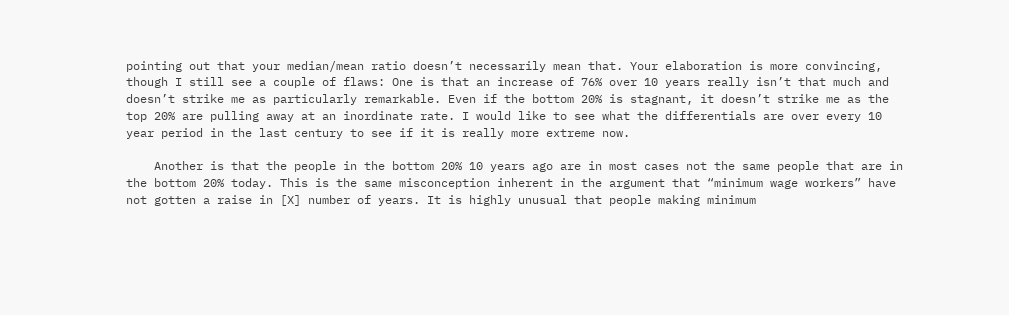pointing out that your median/mean ratio doesn’t necessarily mean that. Your elaboration is more convincing, though I still see a couple of flaws: One is that an increase of 76% over 10 years really isn’t that much and doesn’t strike me as particularly remarkable. Even if the bottom 20% is stagnant, it doesn’t strike me as the top 20% are pulling away at an inordinate rate. I would like to see what the differentials are over every 10 year period in the last century to see if it is really more extreme now.

    Another is that the people in the bottom 20% 10 years ago are in most cases not the same people that are in the bottom 20% today. This is the same misconception inherent in the argument that “minimum wage workers” have not gotten a raise in [X] number of years. It is highly unusual that people making minimum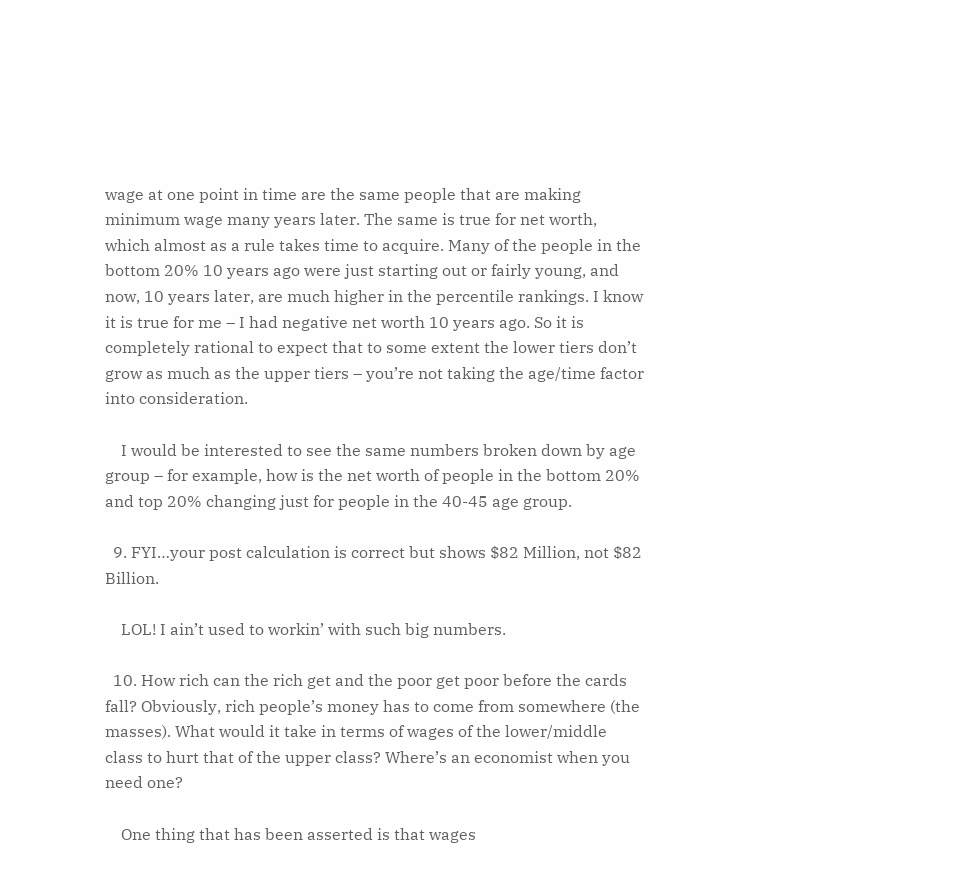wage at one point in time are the same people that are making minimum wage many years later. The same is true for net worth, which almost as a rule takes time to acquire. Many of the people in the bottom 20% 10 years ago were just starting out or fairly young, and now, 10 years later, are much higher in the percentile rankings. I know it is true for me – I had negative net worth 10 years ago. So it is completely rational to expect that to some extent the lower tiers don’t grow as much as the upper tiers – you’re not taking the age/time factor into consideration.

    I would be interested to see the same numbers broken down by age group – for example, how is the net worth of people in the bottom 20% and top 20% changing just for people in the 40-45 age group.

  9. FYI…your post calculation is correct but shows $82 Million, not $82 Billion.

    LOL! I ain’t used to workin’ with such big numbers.

  10. How rich can the rich get and the poor get poor before the cards fall? Obviously, rich people’s money has to come from somewhere (the masses). What would it take in terms of wages of the lower/middle class to hurt that of the upper class? Where’s an economist when you need one?

    One thing that has been asserted is that wages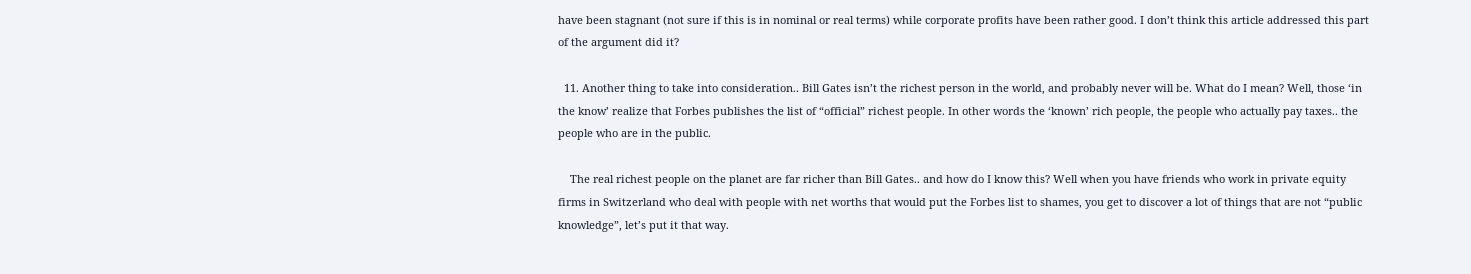have been stagnant (not sure if this is in nominal or real terms) while corporate profits have been rather good. I don’t think this article addressed this part of the argument did it?

  11. Another thing to take into consideration.. Bill Gates isn’t the richest person in the world, and probably never will be. What do I mean? Well, those ‘in the know’ realize that Forbes publishes the list of “official” richest people. In other words the ‘known’ rich people, the people who actually pay taxes.. the people who are in the public.

    The real richest people on the planet are far richer than Bill Gates.. and how do I know this? Well when you have friends who work in private equity firms in Switzerland who deal with people with net worths that would put the Forbes list to shames, you get to discover a lot of things that are not “public knowledge”, let’s put it that way.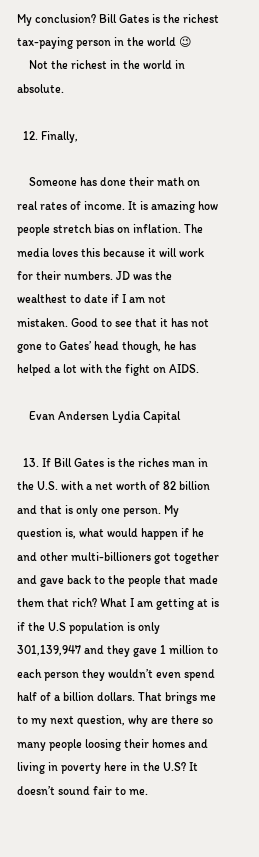My conclusion? Bill Gates is the richest tax-paying person in the world 😉
    Not the richest in the world in absolute.

  12. Finally,

    Someone has done their math on real rates of income. It is amazing how people stretch bias on inflation. The media loves this because it will work for their numbers. JD was the wealthest to date if I am not mistaken. Good to see that it has not gone to Gates’ head though, he has helped a lot with the fight on AIDS.

    Evan Andersen Lydia Capital

  13. If Bill Gates is the riches man in the U.S. with a net worth of 82 billion and that is only one person. My question is, what would happen if he and other multi-billioners got together and gave back to the people that made them that rich? What I am getting at is if the U.S population is only 301,139,947 and they gave 1 million to each person they wouldn’t even spend half of a billion dollars. That brings me to my next question, why are there so many people loosing their homes and living in poverty here in the U.S? It doesn’t sound fair to me.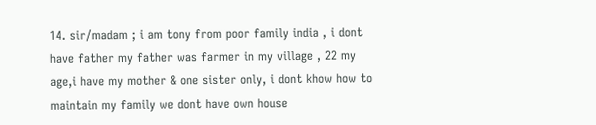14. sir/madam ; i am tony from poor family india , i dont have father my father was farmer in my village , 22 my age,i have my mother & one sister only, i dont khow how to maintain my family we dont have own house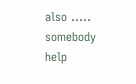also ….. somebody help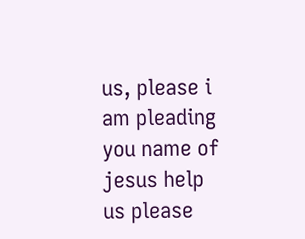us, please i am pleading you name of jesus help us please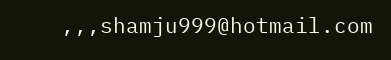,,,shamju999@hotmail.com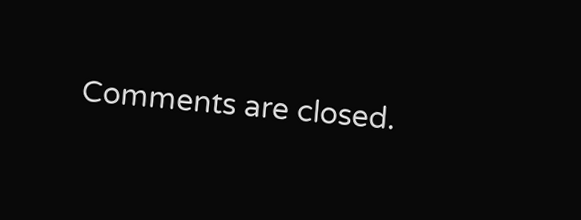Comments are closed.